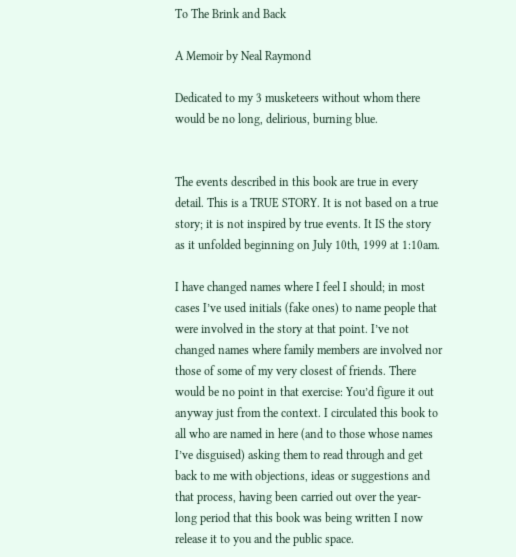To The Brink and Back

A Memoir by Neal Raymond

Dedicated to my 3 musketeers without whom there would be no long, delirious, burning blue.


The events described in this book are true in every detail. This is a TRUE STORY. It is not based on a true story; it is not inspired by true events. It IS the story as it unfolded beginning on July 10th, 1999 at 1:10am.

I have changed names where I feel I should; in most cases I’ve used initials (fake ones) to name people that were involved in the story at that point. I’ve not changed names where family members are involved nor those of some of my very closest of friends. There would be no point in that exercise: You’d figure it out anyway just from the context. I circulated this book to all who are named in here (and to those whose names I’ve disguised) asking them to read through and get back to me with objections, ideas or suggestions and that process, having been carried out over the year-long period that this book was being written I now release it to you and the public space.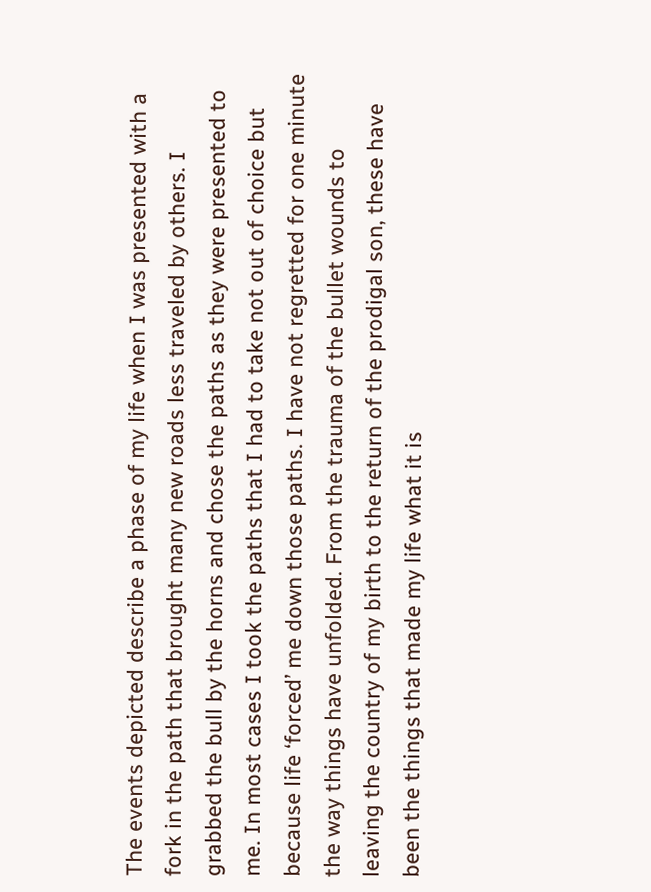The events depicted describe a phase of my life when I was presented with a fork in the path that brought many new roads less traveled by others. I grabbed the bull by the horns and chose the paths as they were presented to me. In most cases I took the paths that I had to take not out of choice but because life ‘forced’ me down those paths. I have not regretted for one minute the way things have unfolded. From the trauma of the bullet wounds to leaving the country of my birth to the return of the prodigal son, these have been the things that made my life what it is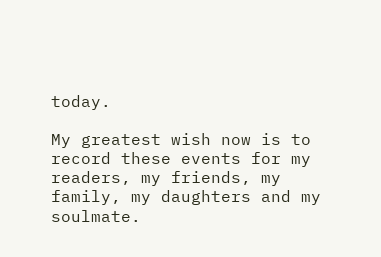today.

My greatest wish now is to record these events for my readers, my friends, my family, my daughters and my soulmate.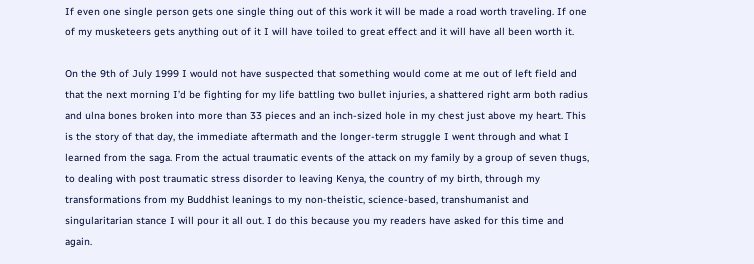If even one single person gets one single thing out of this work it will be made a road worth traveling. If one of my musketeers gets anything out of it I will have toiled to great effect and it will have all been worth it.

On the 9th of July 1999 I would not have suspected that something would come at me out of left field and that the next morning I’d be fighting for my life battling two bullet injuries, a shattered right arm both radius and ulna bones broken into more than 33 pieces and an inch-sized hole in my chest just above my heart. This is the story of that day, the immediate aftermath and the longer-term struggle I went through and what I learned from the saga. From the actual traumatic events of the attack on my family by a group of seven thugs, to dealing with post traumatic stress disorder to leaving Kenya, the country of my birth, through my transformations from my Buddhist leanings to my non-theistic, science-based, transhumanist and singularitarian stance I will pour it all out. I do this because you my readers have asked for this time and again.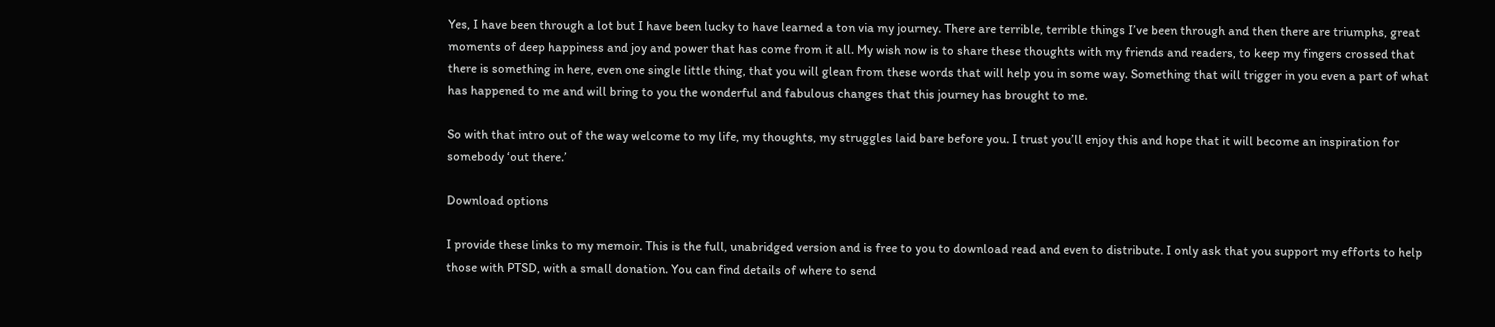Yes, I have been through a lot but I have been lucky to have learned a ton via my journey. There are terrible, terrible things I’ve been through and then there are triumphs, great moments of deep happiness and joy and power that has come from it all. My wish now is to share these thoughts with my friends and readers, to keep my fingers crossed that there is something in here, even one single little thing, that you will glean from these words that will help you in some way. Something that will trigger in you even a part of what has happened to me and will bring to you the wonderful and fabulous changes that this journey has brought to me.

So with that intro out of the way welcome to my life, my thoughts, my struggles laid bare before you. I trust you’ll enjoy this and hope that it will become an inspiration for somebody ‘out there.’

Download options

I provide these links to my memoir. This is the full, unabridged version and is free to you to download read and even to distribute. I only ask that you support my efforts to help those with PTSD, with a small donation. You can find details of where to send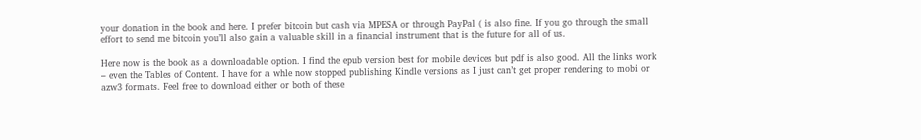your donation in the book and here. I prefer bitcoin but cash via MPESA or through PayPal ( is also fine. If you go through the small effort to send me bitcoin you’ll also gain a valuable skill in a financial instrument that is the future for all of us.

Here now is the book as a downloadable option. I find the epub version best for mobile devices but pdf is also good. All the links work – even the Tables of Content. I have for a whle now stopped publishing Kindle versions as I just can’t get proper rendering to mobi or azw3 formats. Feel free to download either or both of these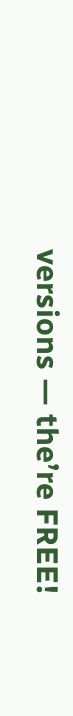versions — the’re FREE!